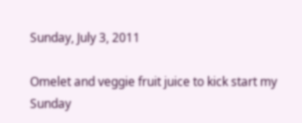Sunday, July 3, 2011

Omelet and veggie fruit juice to kick start my Sunday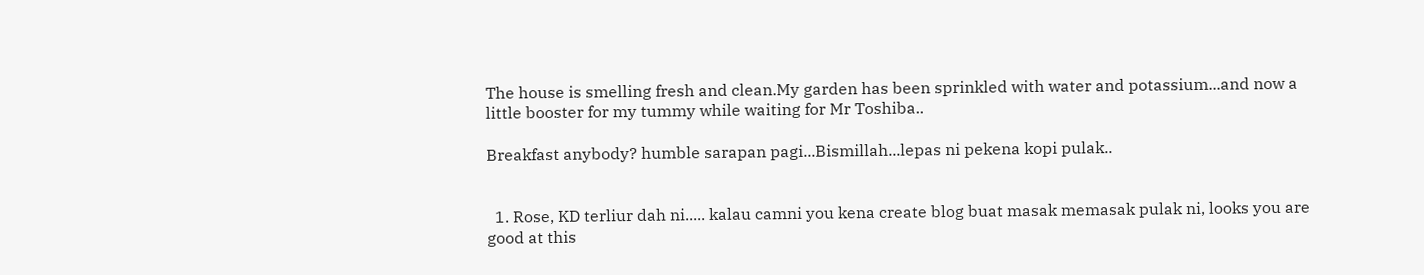The house is smelling fresh and clean.My garden has been sprinkled with water and potassium...and now a little booster for my tummy while waiting for Mr Toshiba..

Breakfast anybody? humble sarapan pagi...Bismillah...lepas ni pekena kopi pulak..


  1. Rose, KD terliur dah ni..... kalau camni you kena create blog buat masak memasak pulak ni, looks you are good at this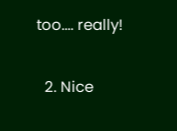too.... really!

  2. Nice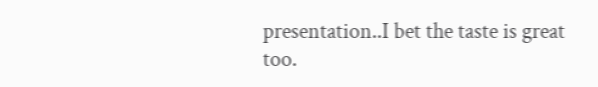presentation..I bet the taste is great too.